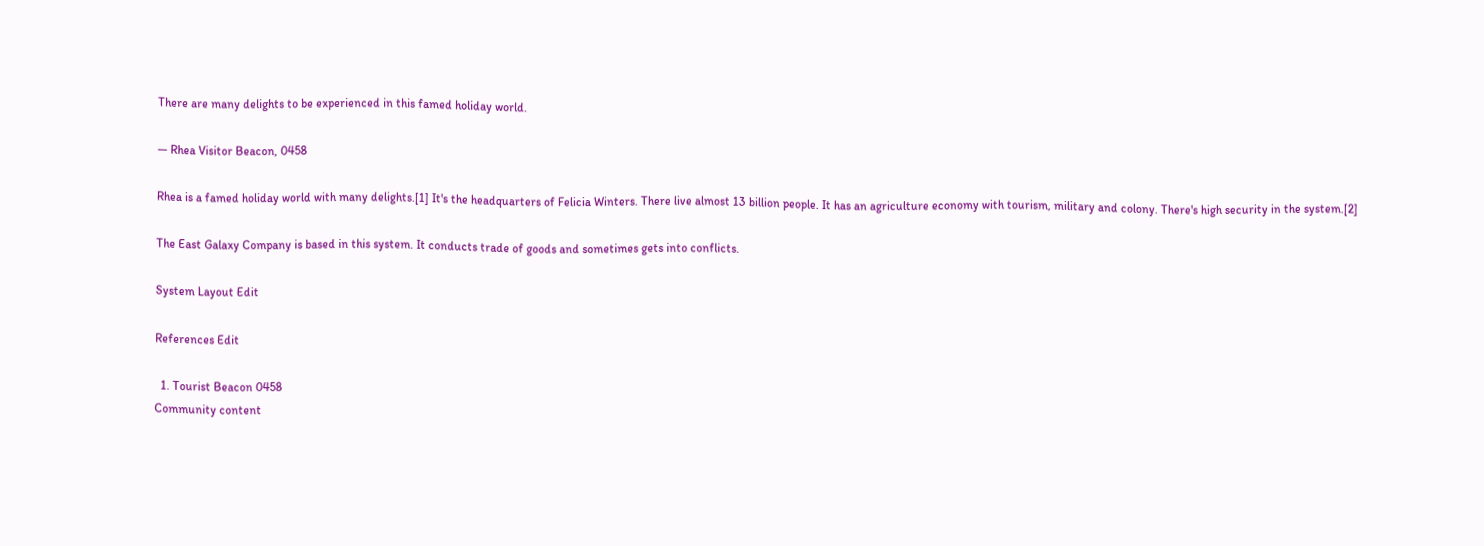There are many delights to be experienced in this famed holiday world.

— Rhea Visitor Beacon, 0458

Rhea is a famed holiday world with many delights.[1] It's the headquarters of Felicia Winters. There live almost 13 billion people. It has an agriculture economy with tourism, military and colony. There's high security in the system.[2]

The East Galaxy Company is based in this system. It conducts trade of goods and sometimes gets into conflicts.

System Layout Edit

References Edit

  1. Tourist Beacon 0458
Community content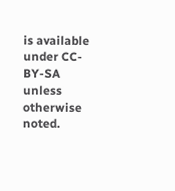is available under CC-BY-SA unless otherwise noted.